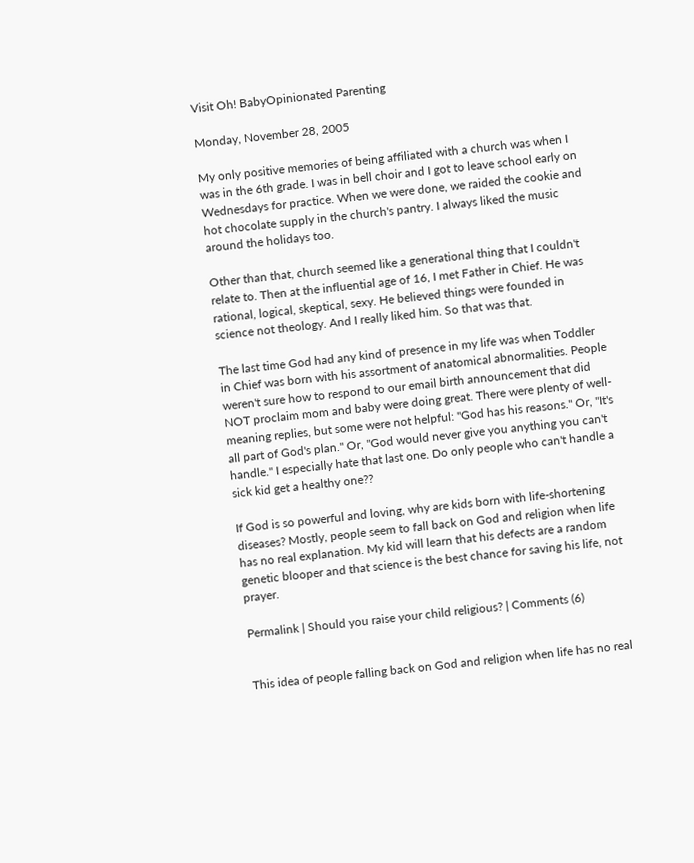Visit Oh! BabyOpinionated Parenting

Monday, November 28, 2005

My only positive memories of being affiliated with a church was when I was in the 6th grade. I was in bell choir and I got to leave school early on Wednesdays for practice. When we were done, we raided the cookie and hot chocolate supply in the church's pantry. I always liked the music around the holidays too.

Other than that, church seemed like a generational thing that I couldn't relate to. Then at the influential age of 16, I met Father in Chief. He was rational, logical, skeptical, sexy. He believed things were founded in science not theology. And I really liked him. So that was that.

The last time God had any kind of presence in my life was when Toddler in Chief was born with his assortment of anatomical abnormalities. People weren't sure how to respond to our email birth announcement that did NOT proclaim mom and baby were doing great. There were plenty of well-meaning replies, but some were not helpful: "God has his reasons." Or, "It's all part of God's plan." Or, "God would never give you anything you can't handle." I especially hate that last one. Do only people who can't handle a sick kid get a healthy one??

If God is so powerful and loving, why are kids born with life-shortening diseases? Mostly, people seem to fall back on God and religion when life has no real explanation. My kid will learn that his defects are a random genetic blooper and that science is the best chance for saving his life, not prayer.

Permalink | Should you raise your child religious? | Comments (6)


This idea of people falling back on God and religion when life has no real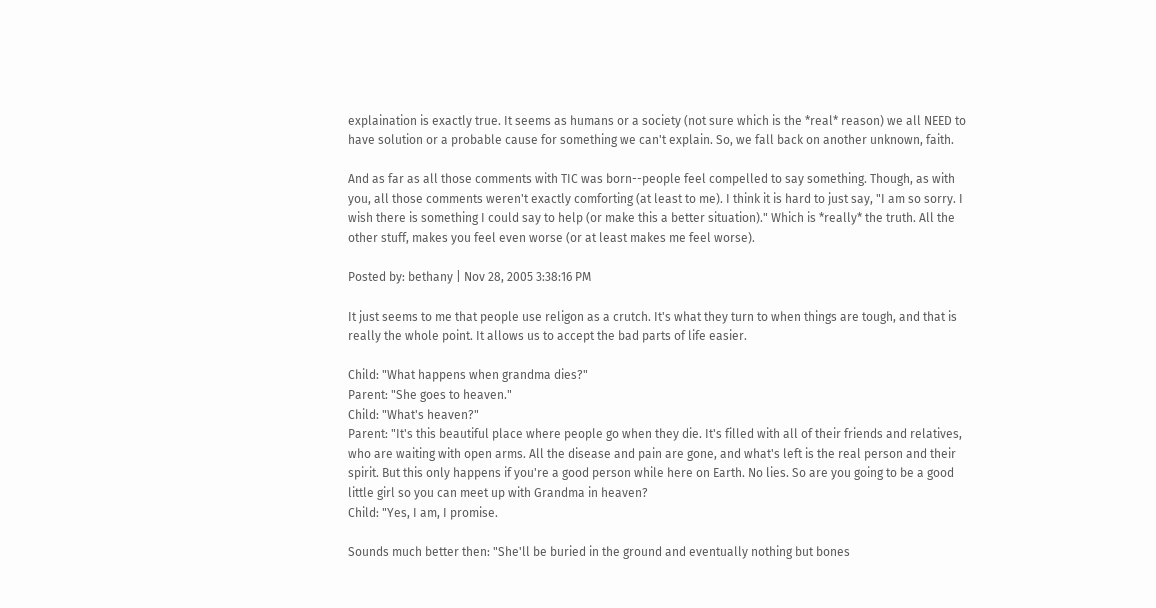explaination is exactly true. It seems as humans or a society (not sure which is the *real* reason) we all NEED to have solution or a probable cause for something we can't explain. So, we fall back on another unknown, faith.

And as far as all those comments with TIC was born--people feel compelled to say something. Though, as with you, all those comments weren't exactly comforting (at least to me). I think it is hard to just say, "I am so sorry. I wish there is something I could say to help (or make this a better situation)." Which is *really* the truth. All the other stuff, makes you feel even worse (or at least makes me feel worse).

Posted by: bethany | Nov 28, 2005 3:38:16 PM

It just seems to me that people use religon as a crutch. It's what they turn to when things are tough, and that is really the whole point. It allows us to accept the bad parts of life easier.

Child: "What happens when grandma dies?"
Parent: "She goes to heaven."
Child: "What's heaven?"
Parent: "It's this beautiful place where people go when they die. It's filled with all of their friends and relatives, who are waiting with open arms. All the disease and pain are gone, and what's left is the real person and their spirit. But this only happens if you're a good person while here on Earth. No lies. So are you going to be a good little girl so you can meet up with Grandma in heaven?
Child: "Yes, I am, I promise.

Sounds much better then: "She'll be buried in the ground and eventually nothing but bones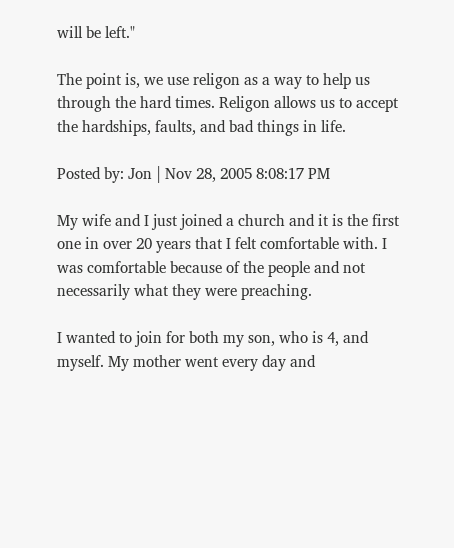will be left."

The point is, we use religon as a way to help us through the hard times. Religon allows us to accept the hardships, faults, and bad things in life.

Posted by: Jon | Nov 28, 2005 8:08:17 PM

My wife and I just joined a church and it is the first one in over 20 years that I felt comfortable with. I was comfortable because of the people and not necessarily what they were preaching.

I wanted to join for both my son, who is 4, and myself. My mother went every day and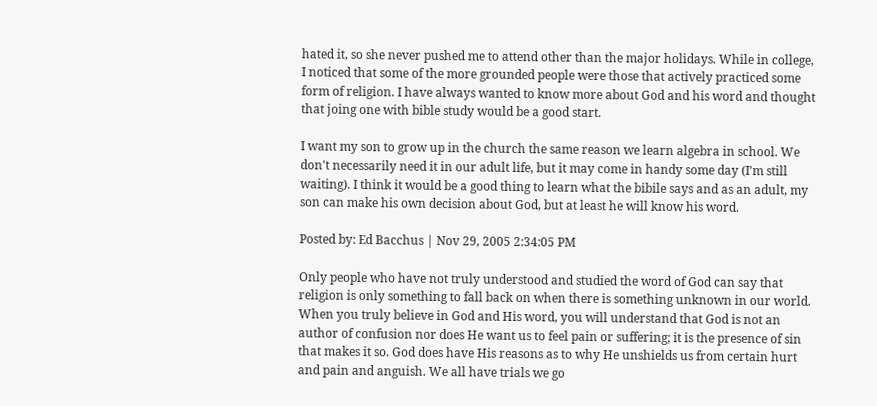hated it, so she never pushed me to attend other than the major holidays. While in college, I noticed that some of the more grounded people were those that actively practiced some form of religion. I have always wanted to know more about God and his word and thought that joing one with bible study would be a good start.

I want my son to grow up in the church the same reason we learn algebra in school. We don't necessarily need it in our adult life, but it may come in handy some day (I'm still waiting). I think it would be a good thing to learn what the bibile says and as an adult, my son can make his own decision about God, but at least he will know his word.

Posted by: Ed Bacchus | Nov 29, 2005 2:34:05 PM

Only people who have not truly understood and studied the word of God can say that religion is only something to fall back on when there is something unknown in our world. When you truly believe in God and His word, you will understand that God is not an author of confusion nor does He want us to feel pain or suffering; it is the presence of sin that makes it so. God does have His reasons as to why He unshields us from certain hurt and pain and anguish. We all have trials we go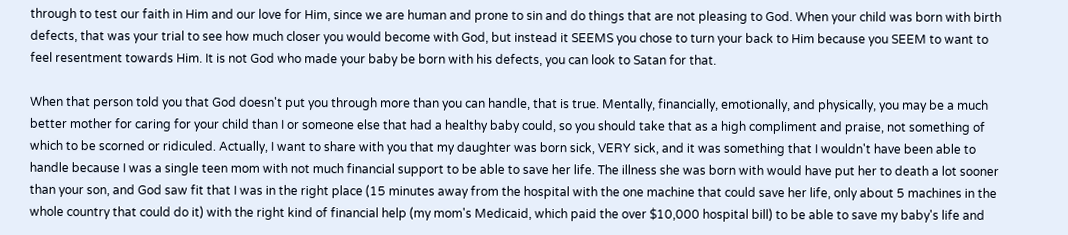through to test our faith in Him and our love for Him, since we are human and prone to sin and do things that are not pleasing to God. When your child was born with birth defects, that was your trial to see how much closer you would become with God, but instead it SEEMS you chose to turn your back to Him because you SEEM to want to feel resentment towards Him. It is not God who made your baby be born with his defects, you can look to Satan for that.

When that person told you that God doesn't put you through more than you can handle, that is true. Mentally, financially, emotionally, and physically, you may be a much better mother for caring for your child than I or someone else that had a healthy baby could, so you should take that as a high compliment and praise, not something of which to be scorned or ridiculed. Actually, I want to share with you that my daughter was born sick, VERY sick, and it was something that I wouldn't have been able to handle because I was a single teen mom with not much financial support to be able to save her life. The illness she was born with would have put her to death a lot sooner than your son, and God saw fit that I was in the right place (15 minutes away from the hospital with the one machine that could save her life, only about 5 machines in the whole country that could do it) with the right kind of financial help (my mom's Medicaid, which paid the over $10,000 hospital bill) to be able to save my baby's life and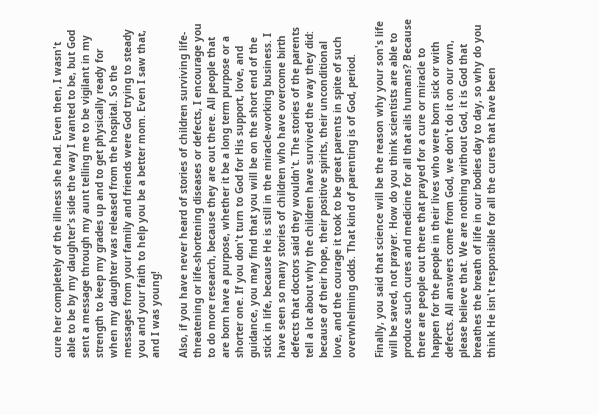cure her completely of the illness she had. Even then, I wasn't able to be by my daughter's side the way I wanted to be, but God sent a message through my aunt telling me to be vigilant in my strength to keep my grades up and to get physically ready for when my daughter was released from the hospital. So the messages from your family and friends were God trying to steady you and your faith to help you be a better mom. Even I saw that, and I was young!

Also, if you have never heard of stories of children surviving life-threatening or life-shortening diseases or defects, I encourage you to do more research, because they are out there. All people that are born have a purpose, whether it be a long term purpose or a shorter one. If you don't turn to God for His support, love, and guidance, you may find that you will be on the short end of the stick in life, because He is still in the miracle-working business. I have seen so many stories of children who have overcome birth defects that doctors said they wouldn't. The stories of the parents tell a lot about why the children have survived the way they did: because of their hope, their positive spirits, their unconditional love, and the courage it took to be great parents in spite of such overwhelming odds. That kind of parenting is of God, period.

Finally, you said that science will be the reason why your son's life will be saved, not prayer. How do you think scientists are able to produce such cures and medicine for all that ails humans? Because there are people out there that prayed for a cure or miracle to happen for the people in their lives who were born sick or with defects. All answers come from God, we don't do it on our own, please believe that. We are nothing without God, it is God that breathes the breath of life in our bodies day to day, so why do you think He isn't responsible for all the cures that have been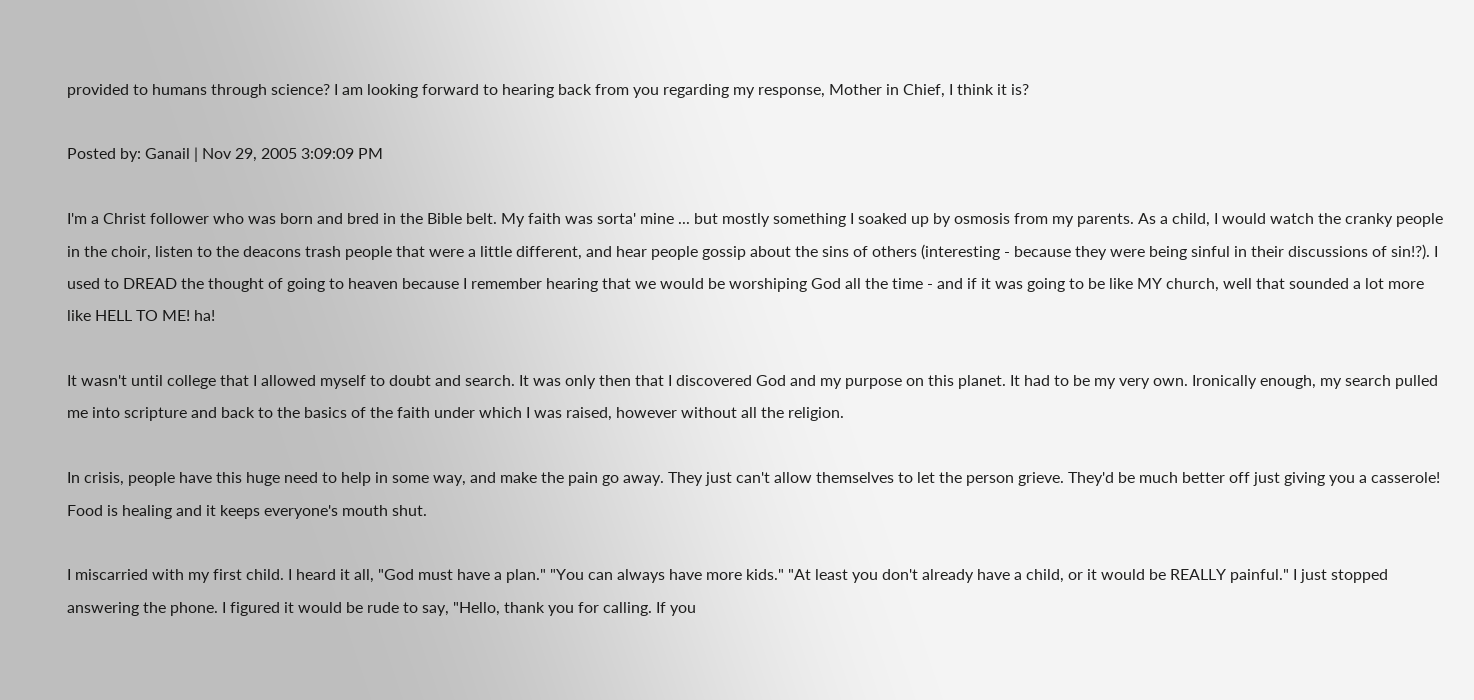provided to humans through science? I am looking forward to hearing back from you regarding my response, Mother in Chief, I think it is?

Posted by: Ganail | Nov 29, 2005 3:09:09 PM

I'm a Christ follower who was born and bred in the Bible belt. My faith was sorta' mine ... but mostly something I soaked up by osmosis from my parents. As a child, I would watch the cranky people in the choir, listen to the deacons trash people that were a little different, and hear people gossip about the sins of others (interesting - because they were being sinful in their discussions of sin!?). I used to DREAD the thought of going to heaven because I remember hearing that we would be worshiping God all the time - and if it was going to be like MY church, well that sounded a lot more like HELL TO ME! ha!

It wasn't until college that I allowed myself to doubt and search. It was only then that I discovered God and my purpose on this planet. It had to be my very own. Ironically enough, my search pulled me into scripture and back to the basics of the faith under which I was raised, however without all the religion.

In crisis, people have this huge need to help in some way, and make the pain go away. They just can't allow themselves to let the person grieve. They'd be much better off just giving you a casserole! Food is healing and it keeps everyone's mouth shut.

I miscarried with my first child. I heard it all, "God must have a plan." "You can always have more kids." "At least you don't already have a child, or it would be REALLY painful." I just stopped answering the phone. I figured it would be rude to say, "Hello, thank you for calling. If you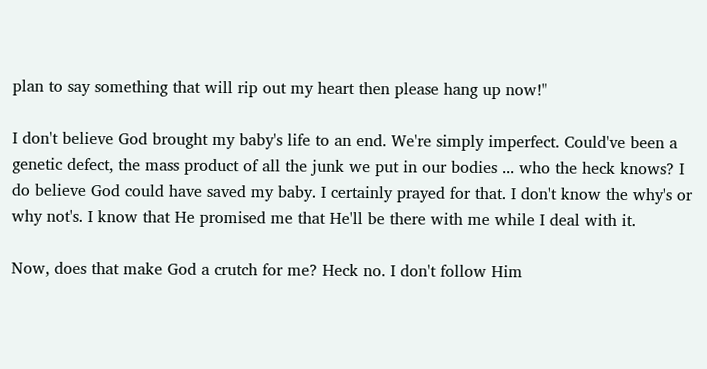plan to say something that will rip out my heart then please hang up now!"

I don't believe God brought my baby's life to an end. We're simply imperfect. Could've been a genetic defect, the mass product of all the junk we put in our bodies ... who the heck knows? I do believe God could have saved my baby. I certainly prayed for that. I don't know the why's or why not's. I know that He promised me that He'll be there with me while I deal with it.

Now, does that make God a crutch for me? Heck no. I don't follow Him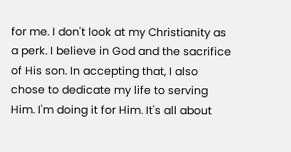for me. I don't look at my Christianity as a perk. I believe in God and the sacrifice of His son. In accepting that, I also chose to dedicate my life to serving Him. I'm doing it for Him. It's all about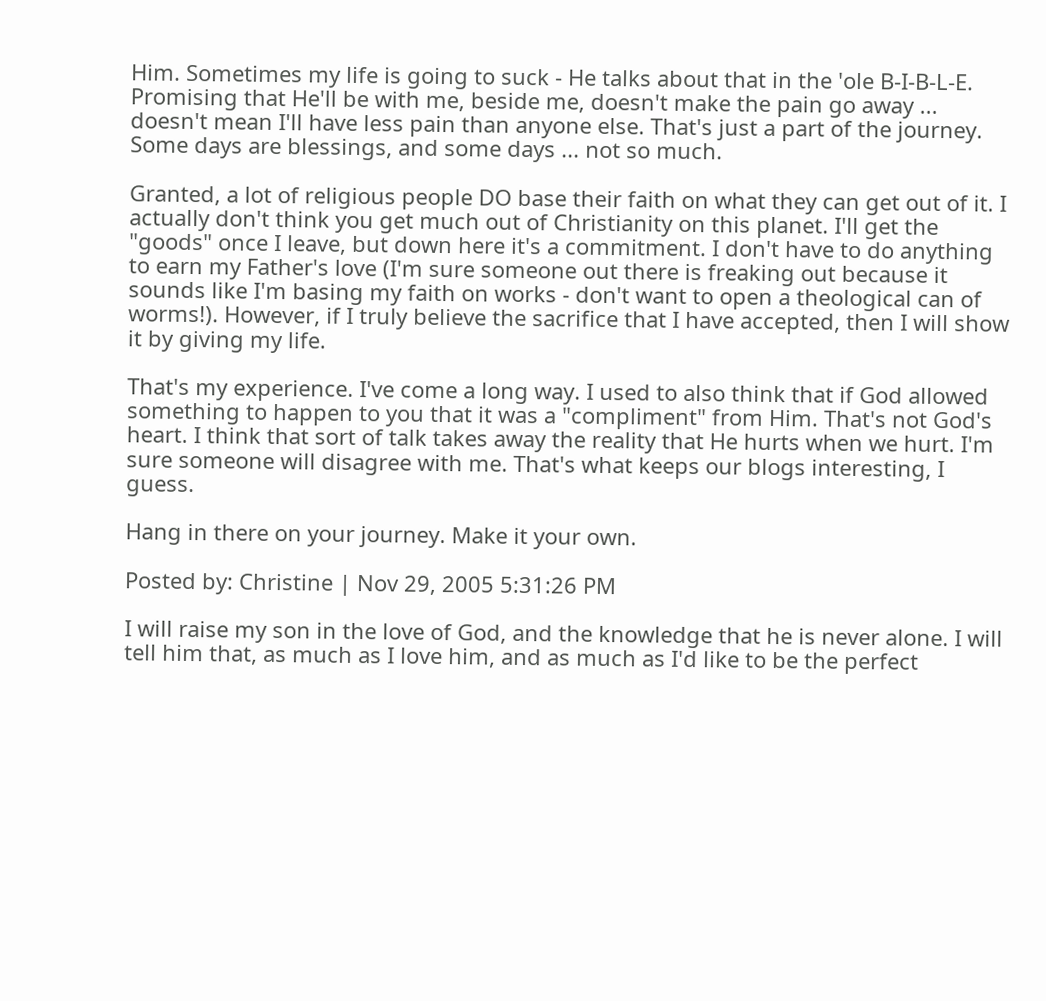Him. Sometimes my life is going to suck - He talks about that in the 'ole B-I-B-L-E. Promising that He'll be with me, beside me, doesn't make the pain go away ... doesn't mean I'll have less pain than anyone else. That's just a part of the journey. Some days are blessings, and some days ... not so much.

Granted, a lot of religious people DO base their faith on what they can get out of it. I actually don't think you get much out of Christianity on this planet. I'll get the "goods" once I leave, but down here it's a commitment. I don't have to do anything to earn my Father's love (I'm sure someone out there is freaking out because it sounds like I'm basing my faith on works - don't want to open a theological can of worms!). However, if I truly believe the sacrifice that I have accepted, then I will show it by giving my life.

That's my experience. I've come a long way. I used to also think that if God allowed something to happen to you that it was a "compliment" from Him. That's not God's heart. I think that sort of talk takes away the reality that He hurts when we hurt. I'm sure someone will disagree with me. That's what keeps our blogs interesting, I guess.

Hang in there on your journey. Make it your own.

Posted by: Christine | Nov 29, 2005 5:31:26 PM

I will raise my son in the love of God, and the knowledge that he is never alone. I will tell him that, as much as I love him, and as much as I'd like to be the perfect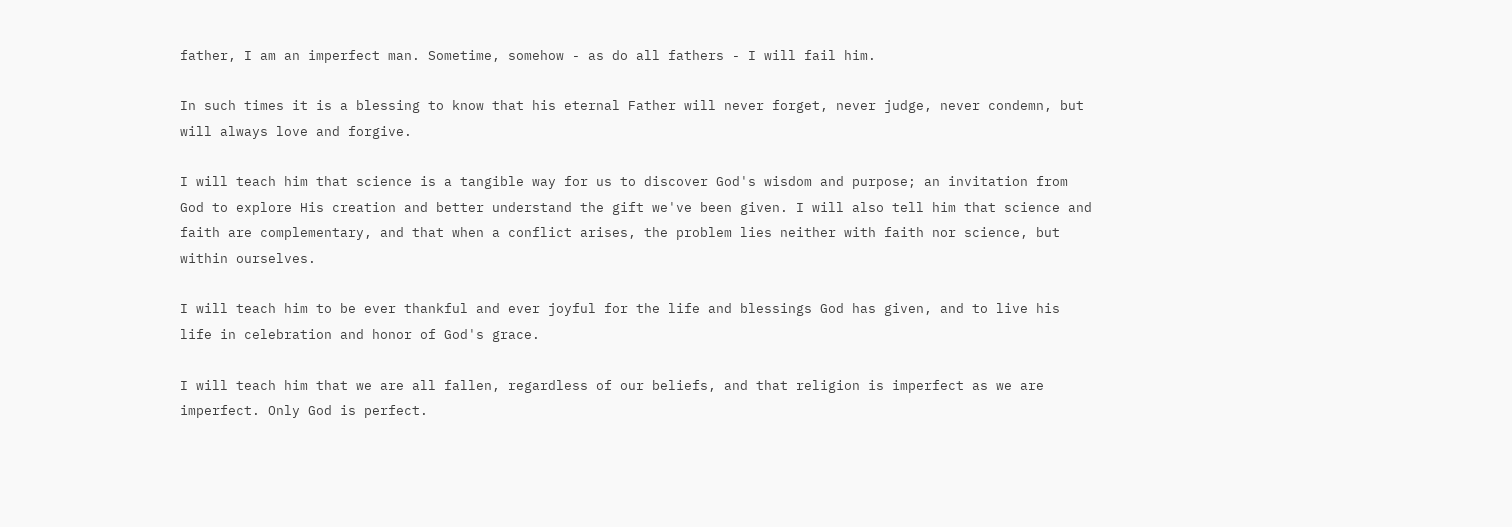father, I am an imperfect man. Sometime, somehow - as do all fathers - I will fail him.

In such times it is a blessing to know that his eternal Father will never forget, never judge, never condemn, but will always love and forgive.

I will teach him that science is a tangible way for us to discover God's wisdom and purpose; an invitation from God to explore His creation and better understand the gift we've been given. I will also tell him that science and faith are complementary, and that when a conflict arises, the problem lies neither with faith nor science, but within ourselves.

I will teach him to be ever thankful and ever joyful for the life and blessings God has given, and to live his life in celebration and honor of God's grace.

I will teach him that we are all fallen, regardless of our beliefs, and that religion is imperfect as we are imperfect. Only God is perfect.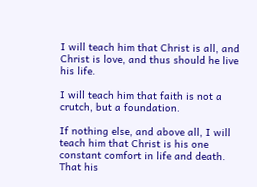I will teach him that Christ is all, and Christ is love, and thus should he live his life.

I will teach him that faith is not a crutch, but a foundation.

If nothing else, and above all, I will teach him that Christ is his one constant comfort in life and death. That his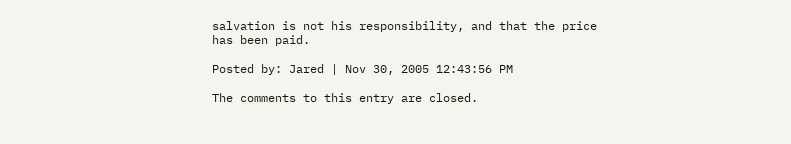salvation is not his responsibility, and that the price has been paid.

Posted by: Jared | Nov 30, 2005 12:43:56 PM

The comments to this entry are closed.